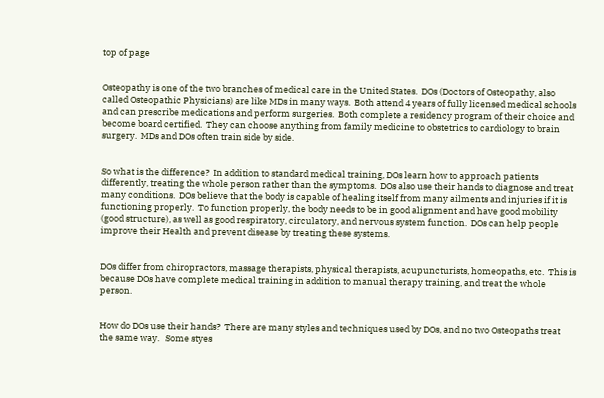top of page


Osteopathy is one of the two branches of medical care in the United States.  DOs (Doctors of Osteopathy, also called Osteopathic Physicians) are like MDs in many ways.  Both attend 4 years of fully licensed medical schools and can prescribe medications and perform surgeries.  Both complete a residency program of their choice and become board certified.  They can choose anything from family medicine to obstetrics to cardiology to brain surgery.  MDs and DOs often train side by side.


So what is the difference?  In addition to standard medical training, DOs learn how to approach patients differently, treating the whole person rather than the symptoms.  DOs also use their hands to diagnose and treat many conditions.  DOs believe that the body is capable of healing itself from many ailments and injuries if it is functioning properly.  To function properly, the body needs to be in good alignment and have good mobility (good structure), as well as good respiratory, circulatory, and nervous system function.  DOs can help people improve their Health and prevent disease by treating these systems.


DOs differ from chiropractors, massage therapists, physical therapists, acupuncturists, homeopaths, etc.  This is because DOs have complete medical training in addition to manual therapy training, and treat the whole person.


How do DOs use their hands?  There are many styles and techniques used by DOs, and no two Osteopaths treat the same way.   Some styes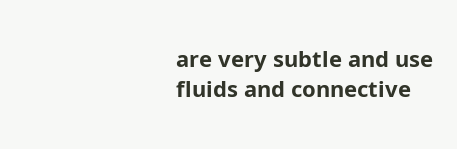are very subtle and use fluids and connective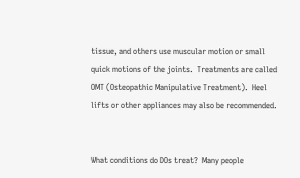tissue, and others use muscular motion or small quick motions of the joints.  Treatments are called OMT (Osteopathic Manipulative Treatment).  Heel lifts or other appliances may also be recommended.


What conditions do DOs treat?  Many people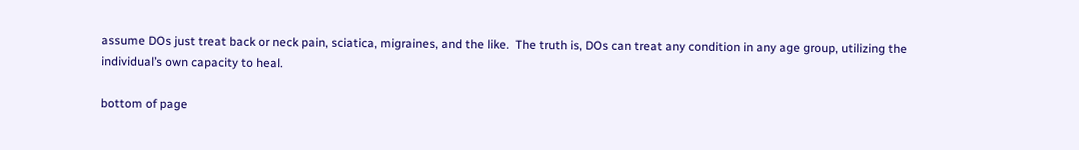assume DOs just treat back or neck pain, sciatica, migraines, and the like.  The truth is, DOs can treat any condition in any age group, utilizing the individual’s own capacity to heal.

bottom of page